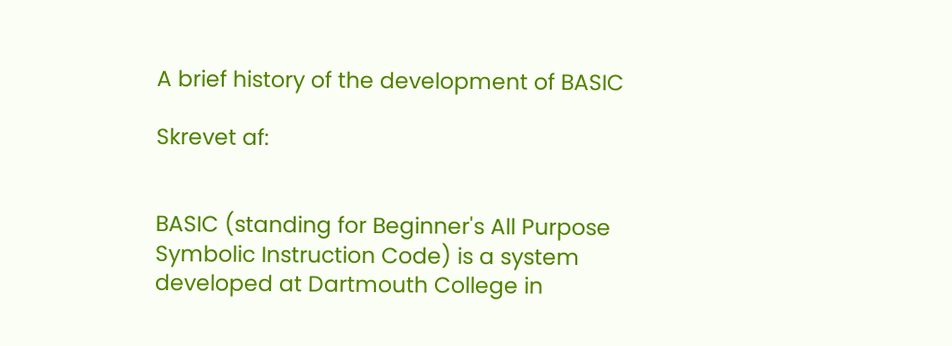A brief history of the development of BASIC

Skrevet af:


BASIC (standing for Beginner's All Purpose Symbolic Instruction Code) is a system developed at Dartmouth College in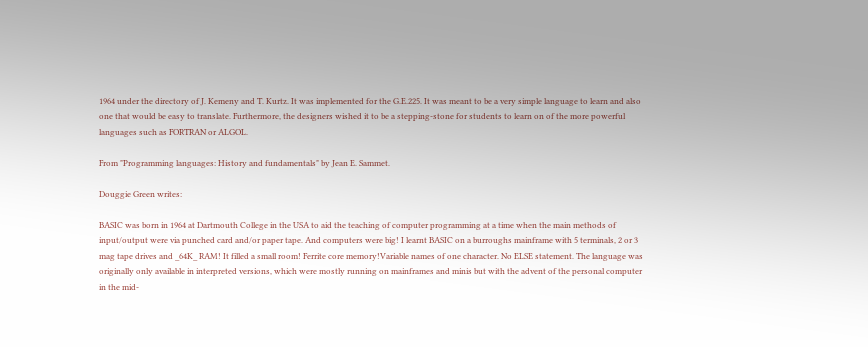1964 under the directory of J. Kemeny and T. Kurtz. It was implemented for the G.E.225. It was meant to be a very simple language to learn and also one that would be easy to translate. Furthermore, the designers wished it to be a stepping-stone for students to learn on of the more powerful languages such as FORTRAN or ALGOL.

From "Programming languages: History and fundamentals" by Jean E. Sammet.

Douggie Green writes:

BASIC was born in 1964 at Dartmouth College in the USA to aid the teaching of computer programming at a time when the main methods of input/output were via punched card and/or paper tape. And computers were big! I learnt BASIC on a burroughs mainframe with 5 terminals, 2 or 3 mag tape drives and _64K_ RAM! It filled a small room! Ferrite core memory!Variable names of one character. No ELSE statement. The language was originally only available in interpreted versions, which were mostly running on mainframes and minis but with the advent of the personal computer in the mid-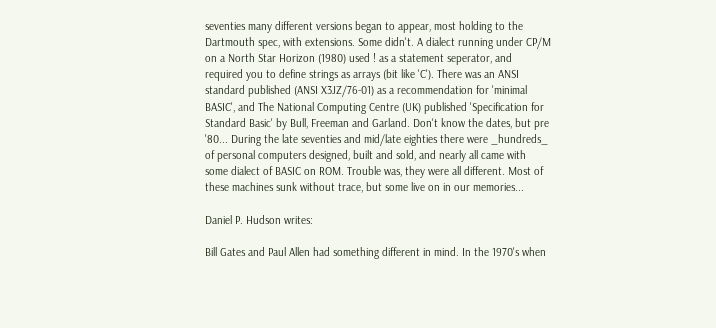seventies many different versions began to appear, most holding to the Dartmouth spec, with extensions. Some didn't. A dialect running under CP/M on a North Star Horizon (1980) used ! as a statement seperator, and required you to define strings as arrays (bit like 'C'). There was an ANSI standard published (ANSI X3JZ/76-01) as a recommendation for 'minimal BASIC', and The National Computing Centre (UK) published 'Specification for Standard Basic' by Bull, Freeman and Garland. Don't know the dates, but pre '80... During the late seventies and mid/late eighties there were _hundreds_ of personal computers designed, built and sold, and nearly all came with some dialect of BASIC on ROM. Trouble was, they were all different. Most of these machines sunk without trace, but some live on in our memories...

Daniel P. Hudson writes:

Bill Gates and Paul Allen had something different in mind. In the 1970's when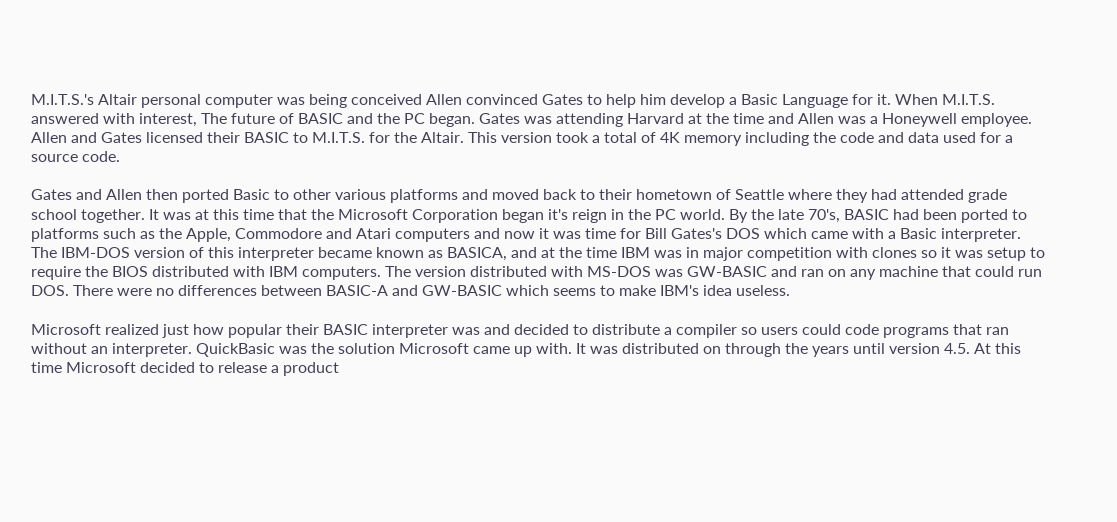M.I.T.S.'s Altair personal computer was being conceived Allen convinced Gates to help him develop a Basic Language for it. When M.I.T.S. answered with interest, The future of BASIC and the PC began. Gates was attending Harvard at the time and Allen was a Honeywell employee. Allen and Gates licensed their BASIC to M.I.T.S. for the Altair. This version took a total of 4K memory including the code and data used for a source code.

Gates and Allen then ported Basic to other various platforms and moved back to their hometown of Seattle where they had attended grade school together. It was at this time that the Microsoft Corporation began it's reign in the PC world. By the late 70's, BASIC had been ported to platforms such as the Apple, Commodore and Atari computers and now it was time for Bill Gates's DOS which came with a Basic interpreter. The IBM-DOS version of this interpreter became known as BASICA, and at the time IBM was in major competition with clones so it was setup to require the BIOS distributed with IBM computers. The version distributed with MS-DOS was GW-BASIC and ran on any machine that could run DOS. There were no differences between BASIC-A and GW-BASIC which seems to make IBM's idea useless.

Microsoft realized just how popular their BASIC interpreter was and decided to distribute a compiler so users could code programs that ran without an interpreter. QuickBasic was the solution Microsoft came up with. It was distributed on through the years until version 4.5. At this time Microsoft decided to release a product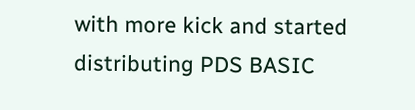with more kick and started distributing PDS BASIC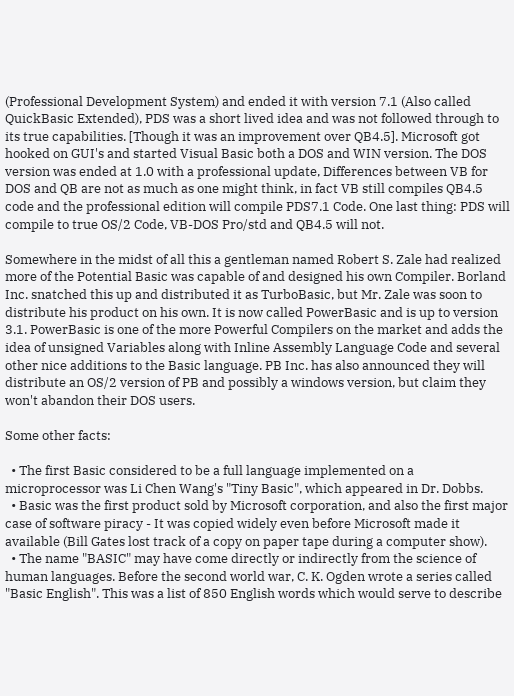(Professional Development System) and ended it with version 7.1 (Also called QuickBasic Extended), PDS was a short lived idea and was not followed through to its true capabilities. [Though it was an improvement over QB4.5]. Microsoft got hooked on GUI's and started Visual Basic both a DOS and WIN version. The DOS version was ended at 1.0 with a professional update, Differences between VB for DOS and QB are not as much as one might think, in fact VB still compiles QB4.5 code and the professional edition will compile PDS7.1 Code. One last thing: PDS will compile to true OS/2 Code, VB-DOS Pro/std and QB4.5 will not.

Somewhere in the midst of all this a gentleman named Robert S. Zale had realized more of the Potential Basic was capable of and designed his own Compiler. Borland Inc. snatched this up and distributed it as TurboBasic, but Mr. Zale was soon to distribute his product on his own. It is now called PowerBasic and is up to version 3.1. PowerBasic is one of the more Powerful Compilers on the market and adds the idea of unsigned Variables along with Inline Assembly Language Code and several other nice additions to the Basic language. PB Inc. has also announced they will distribute an OS/2 version of PB and possibly a windows version, but claim they won't abandon their DOS users.

Some other facts:

  • The first Basic considered to be a full language implemented on a microprocessor was Li Chen Wang's "Tiny Basic", which appeared in Dr. Dobbs.
  • Basic was the first product sold by Microsoft corporation, and also the first major case of software piracy - It was copied widely even before Microsoft made it available (Bill Gates lost track of a copy on paper tape during a computer show).
  • The name "BASIC" may have come directly or indirectly from the science of human languages. Before the second world war, C. K. Ogden wrote a series called "Basic English". This was a list of 850 English words which would serve to describe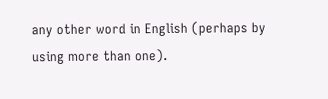any other word in English (perhaps by using more than one).